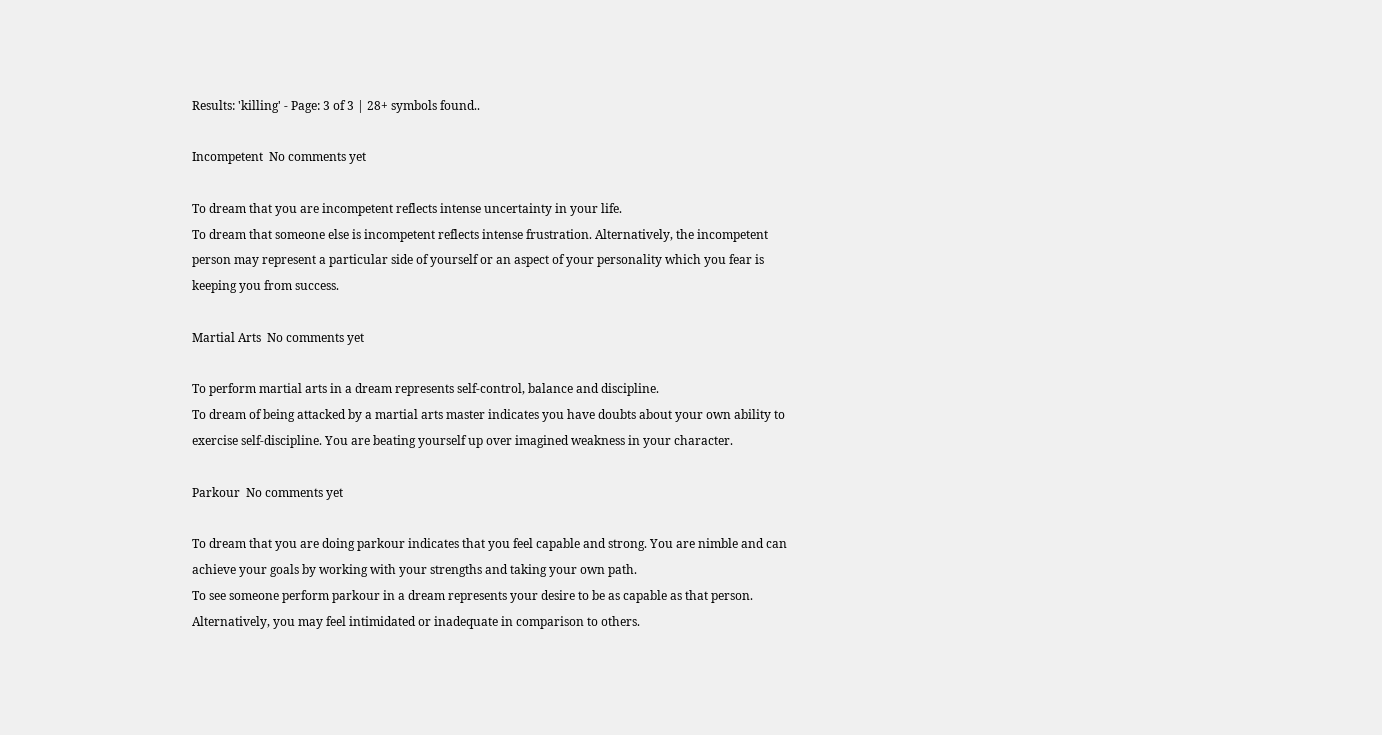Results: 'killing' - Page: 3 of 3 | 28+ symbols found..

Incompetent  No comments yet

To dream that you are incompetent reflects intense uncertainty in your life.
To dream that someone else is incompetent reflects intense frustration. Alternatively, the incompetent person may represent a particular side of yourself or an aspect of your personality which you fear is keeping you from success.

Martial Arts  No comments yet

To perform martial arts in a dream represents self-control, balance and discipline.
To dream of being attacked by a martial arts master indicates you have doubts about your own ability to exercise self-discipline. You are beating yourself up over imagined weakness in your character.

Parkour  No comments yet

To dream that you are doing parkour indicates that you feel capable and strong. You are nimble and can achieve your goals by working with your strengths and taking your own path.
To see someone perform parkour in a dream represents your desire to be as capable as that person.
Alternatively, you may feel intimidated or inadequate in comparison to others.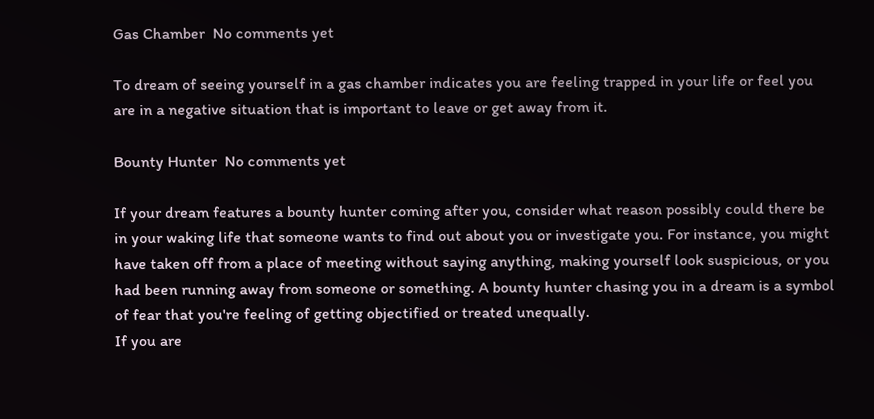Gas Chamber  No comments yet

To dream of seeing yourself in a gas chamber indicates you are feeling trapped in your life or feel you are in a negative situation that is important to leave or get away from it.

Bounty Hunter  No comments yet

If your dream features a bounty hunter coming after you, consider what reason possibly could there be in your waking life that someone wants to find out about you or investigate you. For instance, you might have taken off from a place of meeting without saying anything, making yourself look suspicious, or you had been running away from someone or something. A bounty hunter chasing you in a dream is a symbol of fear that you're feeling of getting objectified or treated unequally.
If you are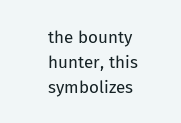the bounty hunter, this symbolizes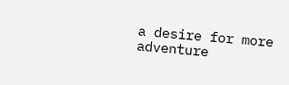a desire for more adventure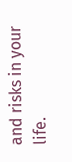and risks in your life.